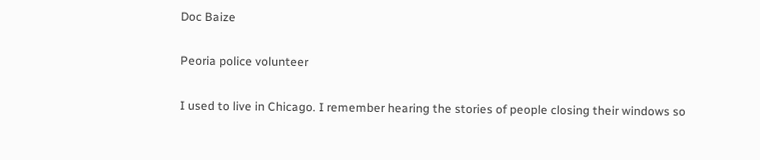Doc Baize

Peoria police volunteer

I used to live in Chicago. I remember hearing the stories of people closing their windows so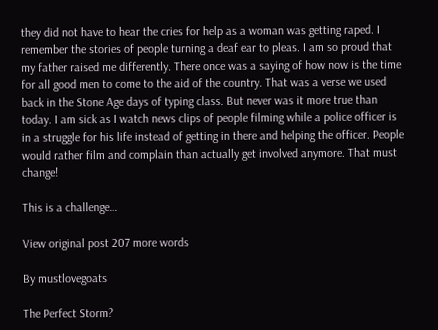they did not have to hear the cries for help as a woman was getting raped. I remember the stories of people turning a deaf ear to pleas. I am so proud that my father raised me differently. There once was a saying of how now is the time for all good men to come to the aid of the country. That was a verse we used back in the Stone Age days of typing class. But never was it more true than today. I am sick as I watch news clips of people filming while a police officer is in a struggle for his life instead of getting in there and helping the officer. People would rather film and complain than actually get involved anymore. That must change!

This is a challenge…

View original post 207 more words

By mustlovegoats

The Perfect Storm?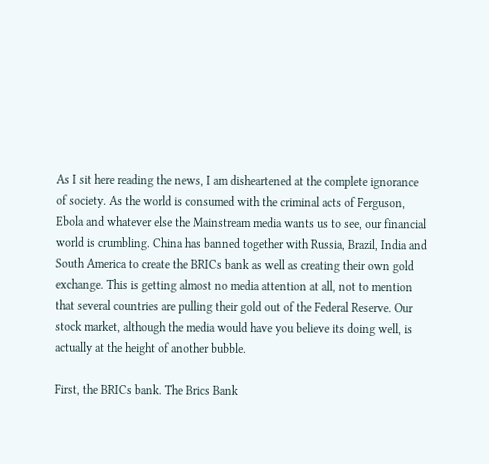As I sit here reading the news, I am disheartened at the complete ignorance of society. As the world is consumed with the criminal acts of Ferguson, Ebola and whatever else the Mainstream media wants us to see, our financial world is crumbling. China has banned together with Russia, Brazil, India and South America to create the BRICs bank as well as creating their own gold exchange. This is getting almost no media attention at all, not to mention that several countries are pulling their gold out of the Federal Reserve. Our stock market, although the media would have you believe its doing well, is actually at the height of another bubble.

First, the BRICs bank. The Brics Bank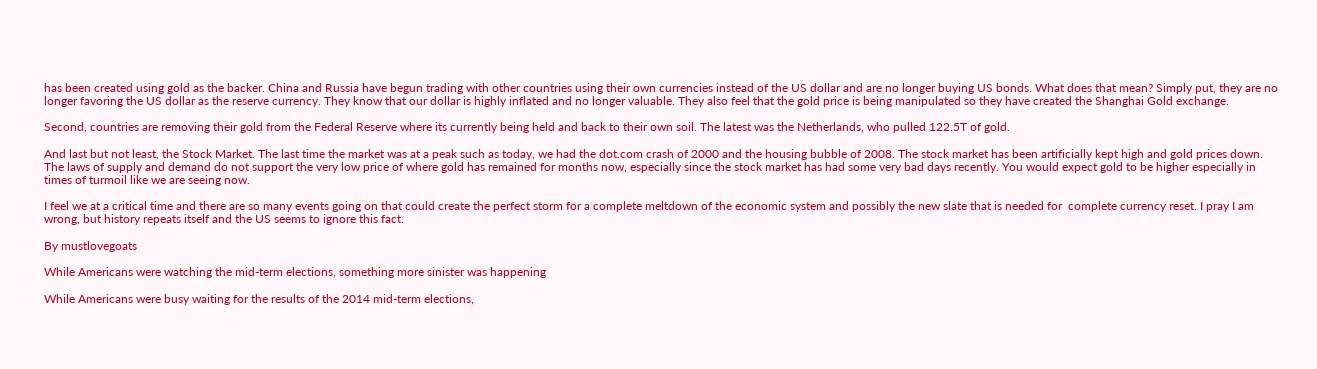has been created using gold as the backer. China and Russia have begun trading with other countries using their own currencies instead of the US dollar and are no longer buying US bonds. What does that mean? Simply put, they are no longer favoring the US dollar as the reserve currency. They know that our dollar is highly inflated and no longer valuable. They also feel that the gold price is being manipulated so they have created the Shanghai Gold exchange.

Second, countries are removing their gold from the Federal Reserve where its currently being held and back to their own soil. The latest was the Netherlands, who pulled 122.5T of gold.

And last but not least, the Stock Market. The last time the market was at a peak such as today, we had the dot.com crash of 2000 and the housing bubble of 2008. The stock market has been artificially kept high and gold prices down. The laws of supply and demand do not support the very low price of where gold has remained for months now, especially since the stock market has had some very bad days recently. You would expect gold to be higher especially in times of turmoil like we are seeing now.

I feel we at a critical time and there are so many events going on that could create the perfect storm for a complete meltdown of the economic system and possibly the new slate that is needed for  complete currency reset. I pray I am wrong, but history repeats itself and the US seems to ignore this fact.

By mustlovegoats

While Americans were watching the mid-term elections, something more sinister was happening

While Americans were busy waiting for the results of the 2014 mid-term elections,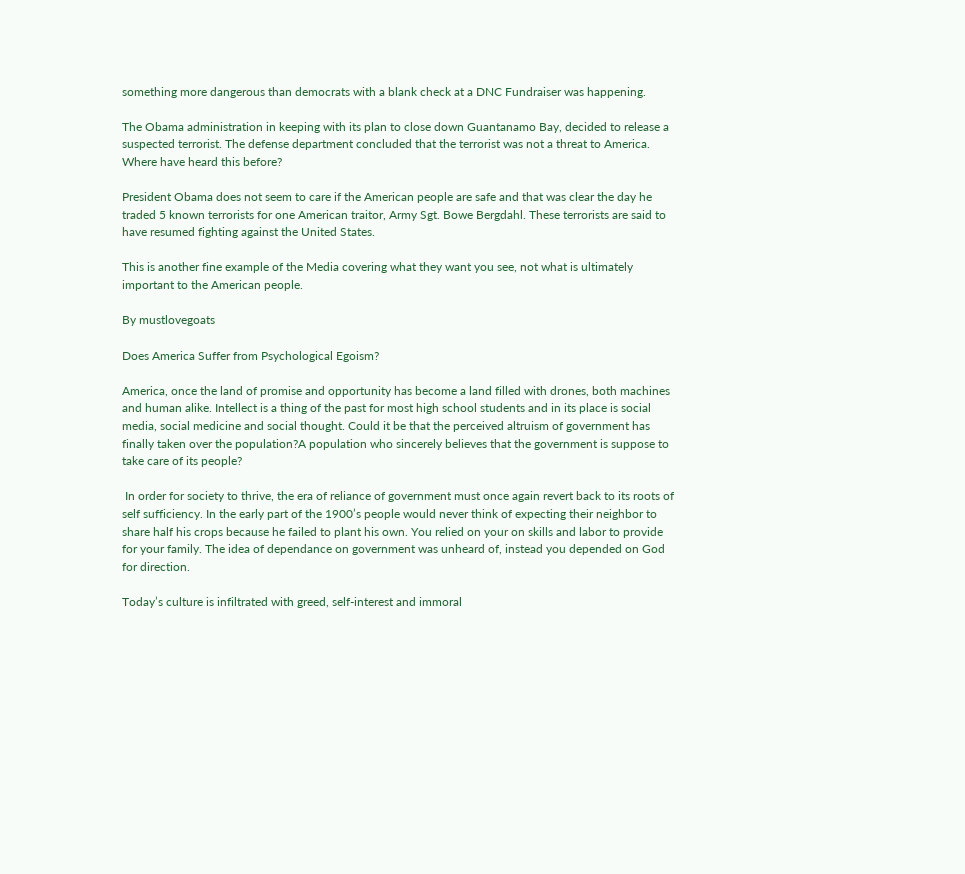something more dangerous than democrats with a blank check at a DNC Fundraiser was happening.

The Obama administration in keeping with its plan to close down Guantanamo Bay, decided to release a suspected terrorist. The defense department concluded that the terrorist was not a threat to America. Where have heard this before?

President Obama does not seem to care if the American people are safe and that was clear the day he traded 5 known terrorists for one American traitor, Army Sgt. Bowe Bergdahl. These terrorists are said to have resumed fighting against the United States.

This is another fine example of the Media covering what they want you see, not what is ultimately important to the American people.

By mustlovegoats

Does America Suffer from Psychological Egoism?

America, once the land of promise and opportunity has become a land filled with drones, both machines and human alike. Intellect is a thing of the past for most high school students and in its place is social media, social medicine and social thought. Could it be that the perceived altruism of government has finally taken over the population?A population who sincerely believes that the government is suppose to take care of its people?

 In order for society to thrive, the era of reliance of government must once again revert back to its roots of self sufficiency. In the early part of the 1900’s people would never think of expecting their neighbor to share half his crops because he failed to plant his own. You relied on your on skills and labor to provide for your family. The idea of dependance on government was unheard of, instead you depended on God for direction.

Today’s culture is infiltrated with greed, self-interest and immoral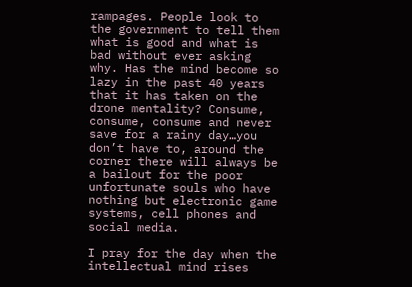rampages. People look to the government to tell them what is good and what is bad without ever asking why. Has the mind become so lazy in the past 40 years that it has taken on the drone mentality? Consume, consume, consume and never save for a rainy day…you don’t have to, around the corner there will always be a bailout for the poor unfortunate souls who have nothing but electronic game systems, cell phones and social media.

I pray for the day when the intellectual mind rises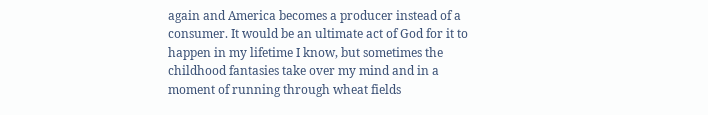again and America becomes a producer instead of a consumer. It would be an ultimate act of God for it to happen in my lifetime I know, but sometimes the childhood fantasies take over my mind and in a moment of running through wheat fields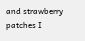and strawberry patches I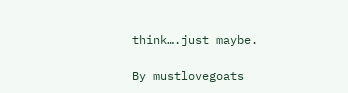think….just maybe.

By mustlovegoats